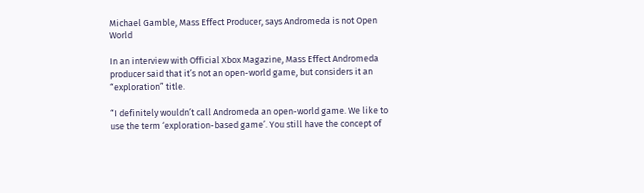Michael Gamble, Mass Effect Producer, says Andromeda is not Open World

In an interview with Official Xbox Magazine, Mass Effect Andromeda producer said that it’s not an open-world game, but considers it an “exploration” title.

“I definitely wouldn’t call Andromeda an open-world game. We like to use the term ‘exploration-based game’. You still have the concept of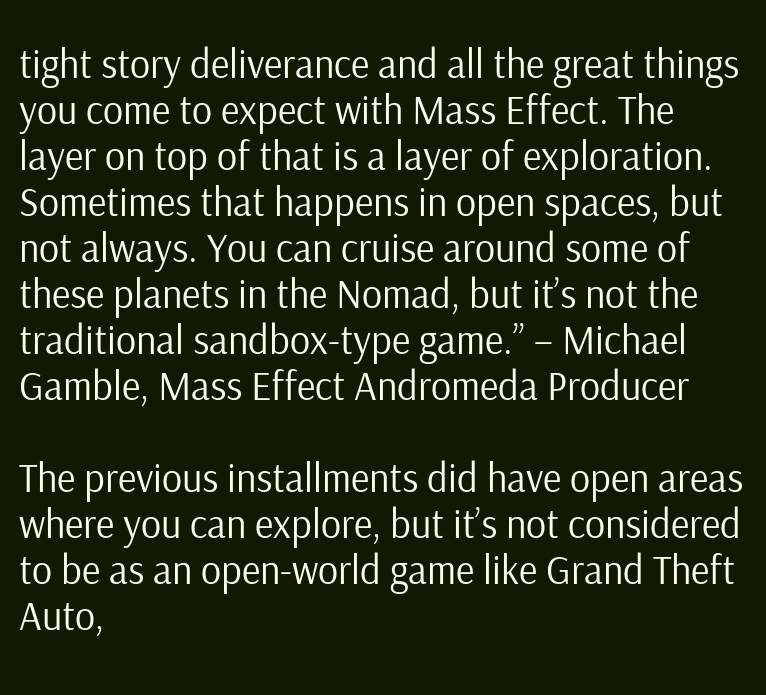tight story deliverance and all the great things you come to expect with Mass Effect. The layer on top of that is a layer of exploration. Sometimes that happens in open spaces, but not always. You can cruise around some of these planets in the Nomad, but it’s not the traditional sandbox-type game.” – Michael Gamble, Mass Effect Andromeda Producer

The previous installments did have open areas where you can explore, but it’s not considered to be as an open-world game like Grand Theft Auto,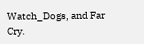Watch_Dogs, and Far Cry.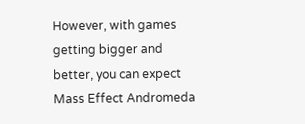However, with games getting bigger and better, you can expect Mass Effect Andromeda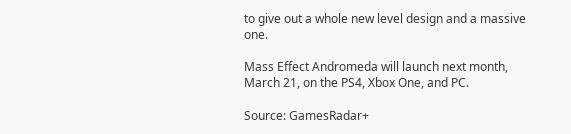to give out a whole new level design and a massive one.

Mass Effect Andromeda will launch next month, March 21, on the PS4, Xbox One, and PC.

Source: GamesRadar+